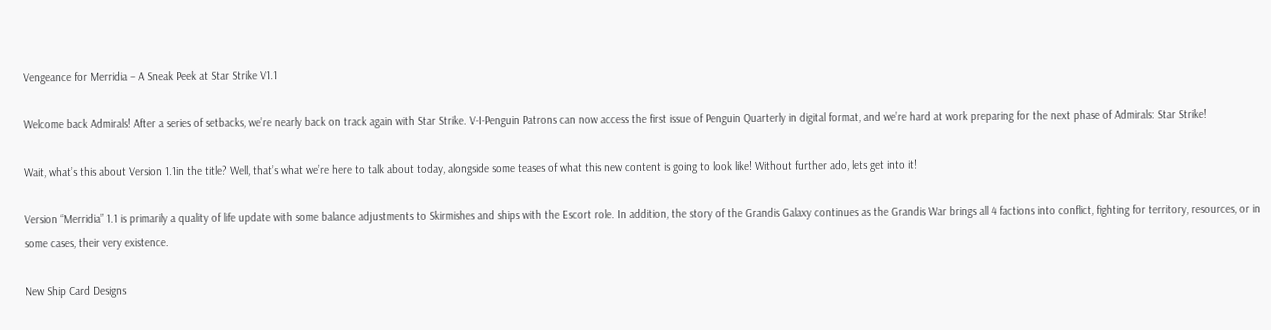Vengeance for Merridia – A Sneak Peek at Star Strike V1.1

Welcome back Admirals! After a series of setbacks, we’re nearly back on track again with Star Strike. V-I-Penguin Patrons can now access the first issue of Penguin Quarterly in digital format, and we’re hard at work preparing for the next phase of Admirals: Star Strike!

Wait, what’s this about Version 1.1in the title? Well, that’s what we’re here to talk about today, alongside some teases of what this new content is going to look like! Without further ado, lets get into it!

Version “Merridia” 1.1 is primarily a quality of life update with some balance adjustments to Skirmishes and ships with the Escort role. In addition, the story of the Grandis Galaxy continues as the Grandis War brings all 4 factions into conflict, fighting for territory, resources, or in some cases, their very existence.

New Ship Card Designs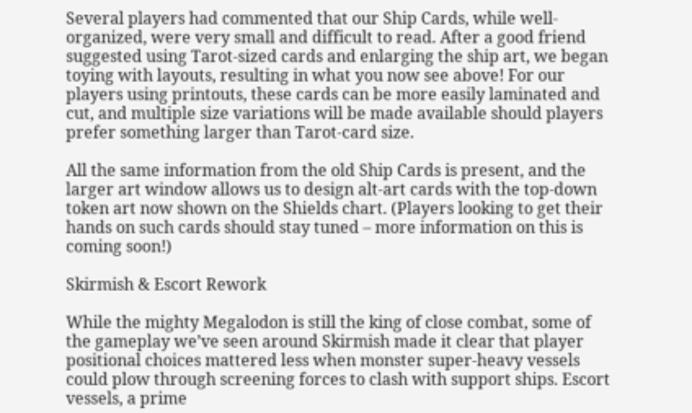Several players had commented that our Ship Cards, while well-organized, were very small and difficult to read. After a good friend suggested using Tarot-sized cards and enlarging the ship art, we began toying with layouts, resulting in what you now see above! For our players using printouts, these cards can be more easily laminated and cut, and multiple size variations will be made available should players prefer something larger than Tarot-card size.

All the same information from the old Ship Cards is present, and the larger art window allows us to design alt-art cards with the top-down token art now shown on the Shields chart. (Players looking to get their hands on such cards should stay tuned – more information on this is coming soon!)

Skirmish & Escort Rework

While the mighty Megalodon is still the king of close combat, some of the gameplay we’ve seen around Skirmish made it clear that player positional choices mattered less when monster super-heavy vessels could plow through screening forces to clash with support ships. Escort vessels, a prime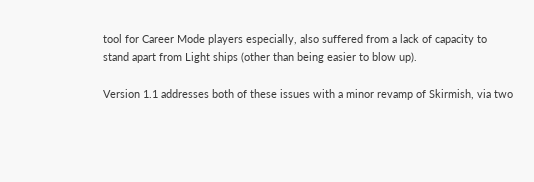tool for Career Mode players especially, also suffered from a lack of capacity to stand apart from Light ships (other than being easier to blow up).

Version 1.1 addresses both of these issues with a minor revamp of Skirmish, via two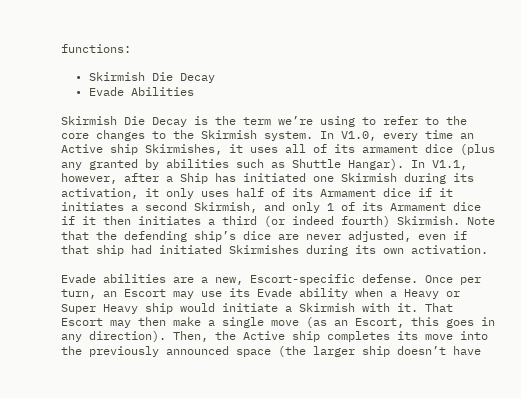functions:

  • Skirmish Die Decay
  • Evade Abilities

Skirmish Die Decay is the term we’re using to refer to the core changes to the Skirmish system. In V1.0, every time an Active ship Skirmishes, it uses all of its armament dice (plus any granted by abilities such as Shuttle Hangar). In V1.1, however, after a Ship has initiated one Skirmish during its activation, it only uses half of its Armament dice if it initiates a second Skirmish, and only 1 of its Armament dice if it then initiates a third (or indeed fourth) Skirmish. Note that the defending ship’s dice are never adjusted, even if that ship had initiated Skirmishes during its own activation.

Evade abilities are a new, Escort-specific defense. Once per turn, an Escort may use its Evade ability when a Heavy or Super Heavy ship would initiate a Skirmish with it. That Escort may then make a single move (as an Escort, this goes in any direction). Then, the Active ship completes its move into the previously announced space (the larger ship doesn’t have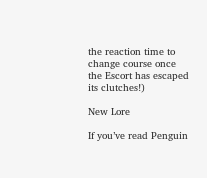the reaction time to change course once the Escort has escaped its clutches!)

New Lore

If you’ve read Penguin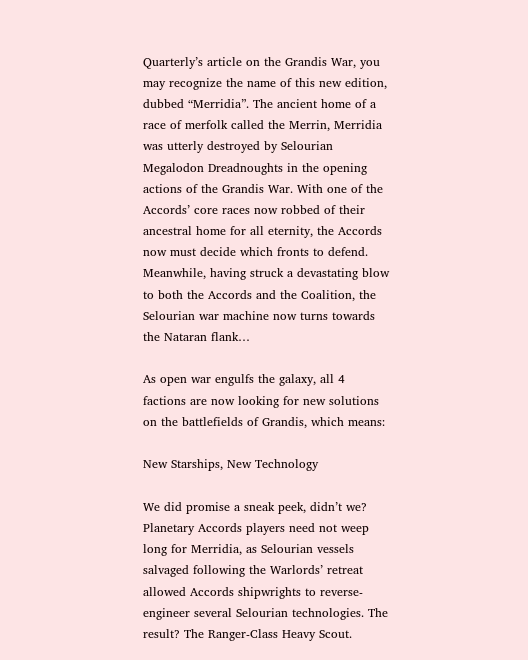Quarterly’s article on the Grandis War, you may recognize the name of this new edition, dubbed “Merridia”. The ancient home of a race of merfolk called the Merrin, Merridia was utterly destroyed by Selourian Megalodon Dreadnoughts in the opening actions of the Grandis War. With one of the Accords’ core races now robbed of their ancestral home for all eternity, the Accords now must decide which fronts to defend. Meanwhile, having struck a devastating blow to both the Accords and the Coalition, the Selourian war machine now turns towards the Nataran flank…

As open war engulfs the galaxy, all 4 factions are now looking for new solutions on the battlefields of Grandis, which means:

New Starships, New Technology

We did promise a sneak peek, didn’t we? Planetary Accords players need not weep long for Merridia, as Selourian vessels salvaged following the Warlords’ retreat allowed Accords shipwrights to reverse-engineer several Selourian technologies. The result? The Ranger-Class Heavy Scout.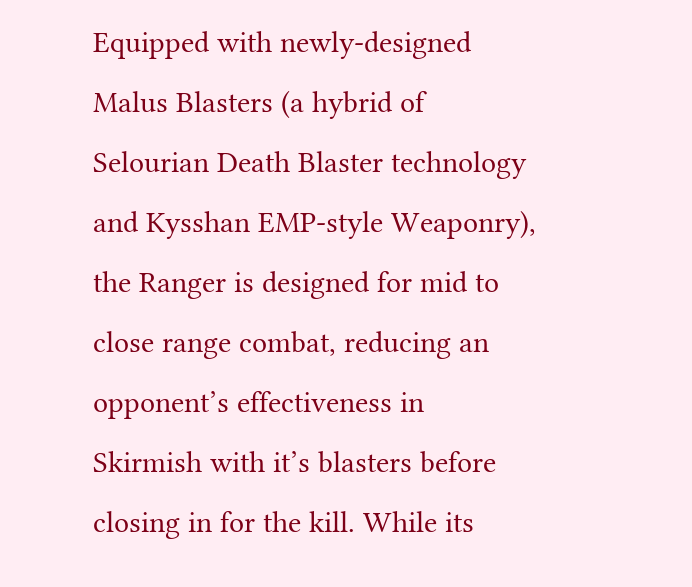Equipped with newly-designed Malus Blasters (a hybrid of Selourian Death Blaster technology and Kysshan EMP-style Weaponry), the Ranger is designed for mid to close range combat, reducing an opponent’s effectiveness in Skirmish with it’s blasters before closing in for the kill. While its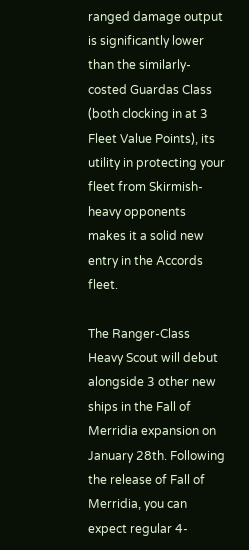ranged damage output is significantly lower than the similarly-costed Guardas Class (both clocking in at 3 Fleet Value Points), its utility in protecting your fleet from Skirmish-heavy opponents makes it a solid new entry in the Accords fleet.

The Ranger-Class Heavy Scout will debut alongside 3 other new ships in the Fall of Merridia expansion on January 28th. Following the release of Fall of Merridia, you can expect regular 4-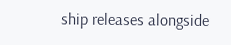ship releases alongside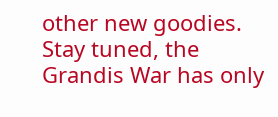other new goodies. Stay tuned, the Grandis War has only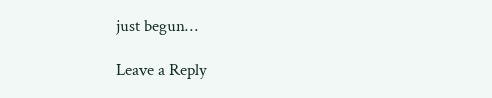just begun…

Leave a Reply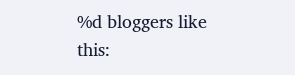%d bloggers like this: